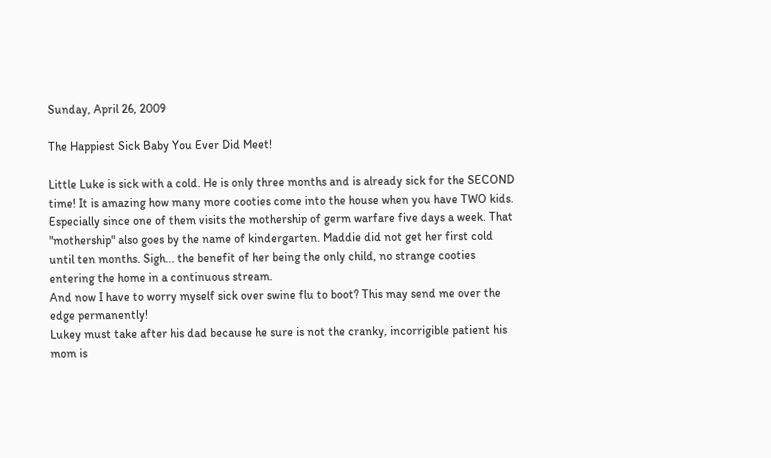Sunday, April 26, 2009

The Happiest Sick Baby You Ever Did Meet!

Little Luke is sick with a cold. He is only three months and is already sick for the SECOND time! It is amazing how many more cooties come into the house when you have TWO kids. Especially since one of them visits the mothership of germ warfare five days a week. That "mothership" also goes by the name of kindergarten. Maddie did not get her first cold until ten months. Sigh... the benefit of her being the only child, no strange cooties entering the home in a continuous stream.
And now I have to worry myself sick over swine flu to boot? This may send me over the edge permanently!
Lukey must take after his dad because he sure is not the cranky, incorrigible patient his mom is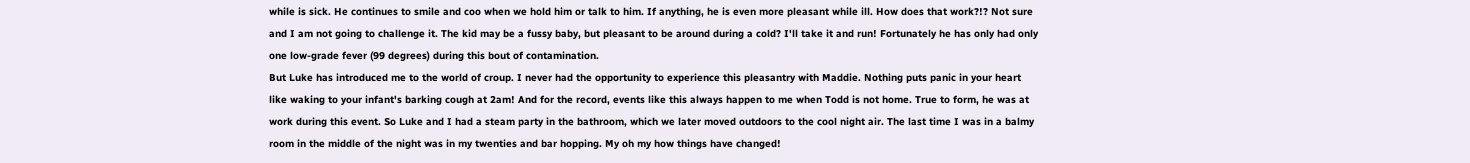while is sick. He continues to smile and coo when we hold him or talk to him. If anything, he is even more pleasant while ill. How does that work?!? Not sure and I am not going to challenge it. The kid may be a fussy baby, but pleasant to be around during a cold? I'll take it and run! Fortunately he has only had only one low-grade fever (99 degrees) during this bout of contamination.
But Luke has introduced me to the world of croup. I never had the opportunity to experience this pleasantry with Maddie. Nothing puts panic in your heart like waking to your infant's barking cough at 2am! And for the record, events like this always happen to me when Todd is not home. True to form, he was at work during this event. So Luke and I had a steam party in the bathroom, which we later moved outdoors to the cool night air. The last time I was in a balmy room in the middle of the night was in my twenties and bar hopping. My oh my how things have changed!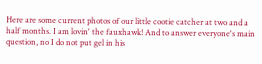Here are some current photos of our little cootie catcher at two and a half months. I am lovin' the fauxhawk! And to answer everyone's main question, no I do not put gel in his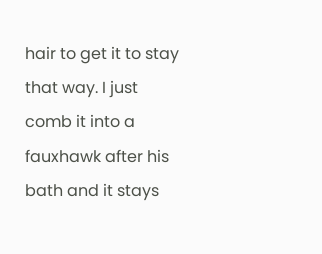hair to get it to stay that way. I just comb it into a fauxhawk after his bath and it stays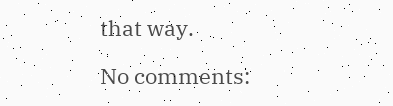that way.

No comments: